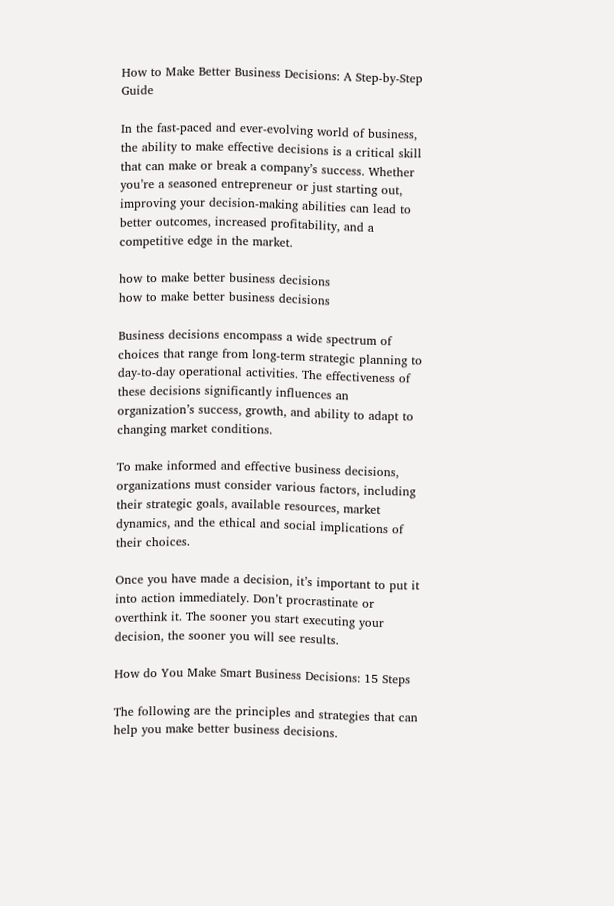How to Make Better Business Decisions: A Step-by-Step Guide

In the fast-paced and ever-evolving world of business, the ability to make effective decisions is a critical skill that can make or break a company’s success. Whether you’re a seasoned entrepreneur or just starting out, improving your decision-making abilities can lead to better outcomes, increased profitability, and a competitive edge in the market.

how to make better business decisions
how to make better business decisions

Business decisions encompass a wide spectrum of choices that range from long-term strategic planning to day-to-day operational activities. The effectiveness of these decisions significantly influences an organization’s success, growth, and ability to adapt to changing market conditions.

To make informed and effective business decisions, organizations must consider various factors, including their strategic goals, available resources, market dynamics, and the ethical and social implications of their choices.

Once you have made a decision, it’s important to put it into action immediately. Don’t procrastinate or overthink it. The sooner you start executing your decision, the sooner you will see results.

How do You Make Smart Business Decisions: 15 Steps

The following are the principles and strategies that can help you make better business decisions.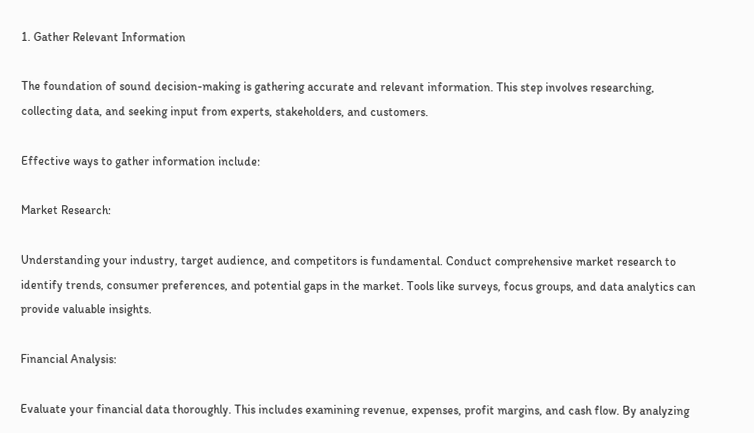1. Gather Relevant Information

The foundation of sound decision-making is gathering accurate and relevant information. This step involves researching, collecting data, and seeking input from experts, stakeholders, and customers.

Effective ways to gather information include:

Market Research:

Understanding your industry, target audience, and competitors is fundamental. Conduct comprehensive market research to identify trends, consumer preferences, and potential gaps in the market. Tools like surveys, focus groups, and data analytics can provide valuable insights.

Financial Analysis:

Evaluate your financial data thoroughly. This includes examining revenue, expenses, profit margins, and cash flow. By analyzing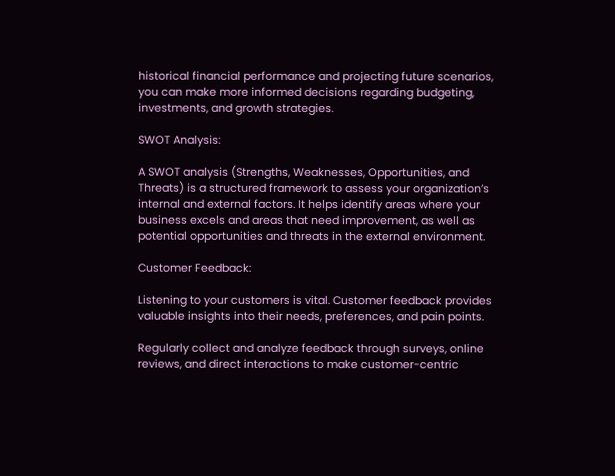historical financial performance and projecting future scenarios, you can make more informed decisions regarding budgeting, investments, and growth strategies.

SWOT Analysis:

A SWOT analysis (Strengths, Weaknesses, Opportunities, and Threats) is a structured framework to assess your organization’s internal and external factors. It helps identify areas where your business excels and areas that need improvement, as well as potential opportunities and threats in the external environment.

Customer Feedback:

Listening to your customers is vital. Customer feedback provides valuable insights into their needs, preferences, and pain points.

Regularly collect and analyze feedback through surveys, online reviews, and direct interactions to make customer-centric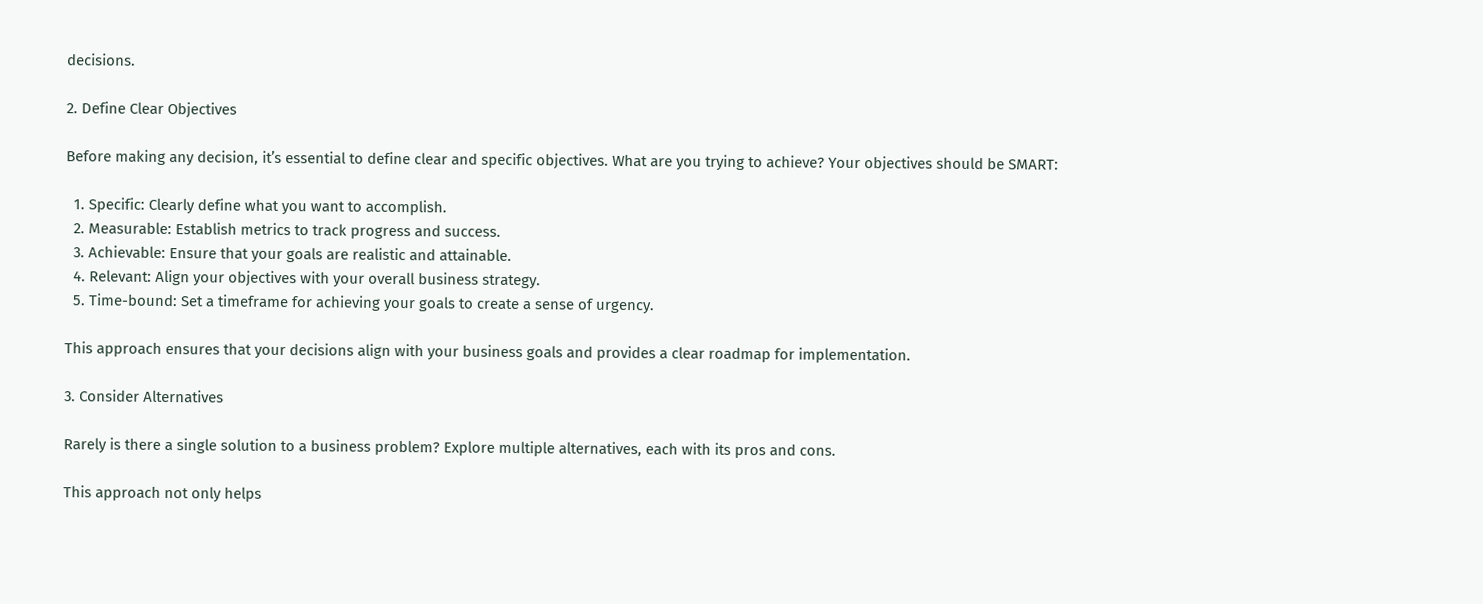decisions.

2. Define Clear Objectives

Before making any decision, it’s essential to define clear and specific objectives. What are you trying to achieve? Your objectives should be SMART:

  1. Specific: Clearly define what you want to accomplish.
  2. Measurable: Establish metrics to track progress and success.
  3. Achievable: Ensure that your goals are realistic and attainable.
  4. Relevant: Align your objectives with your overall business strategy.
  5. Time-bound: Set a timeframe for achieving your goals to create a sense of urgency.

This approach ensures that your decisions align with your business goals and provides a clear roadmap for implementation.

3. Consider Alternatives

Rarely is there a single solution to a business problem? Explore multiple alternatives, each with its pros and cons.

This approach not only helps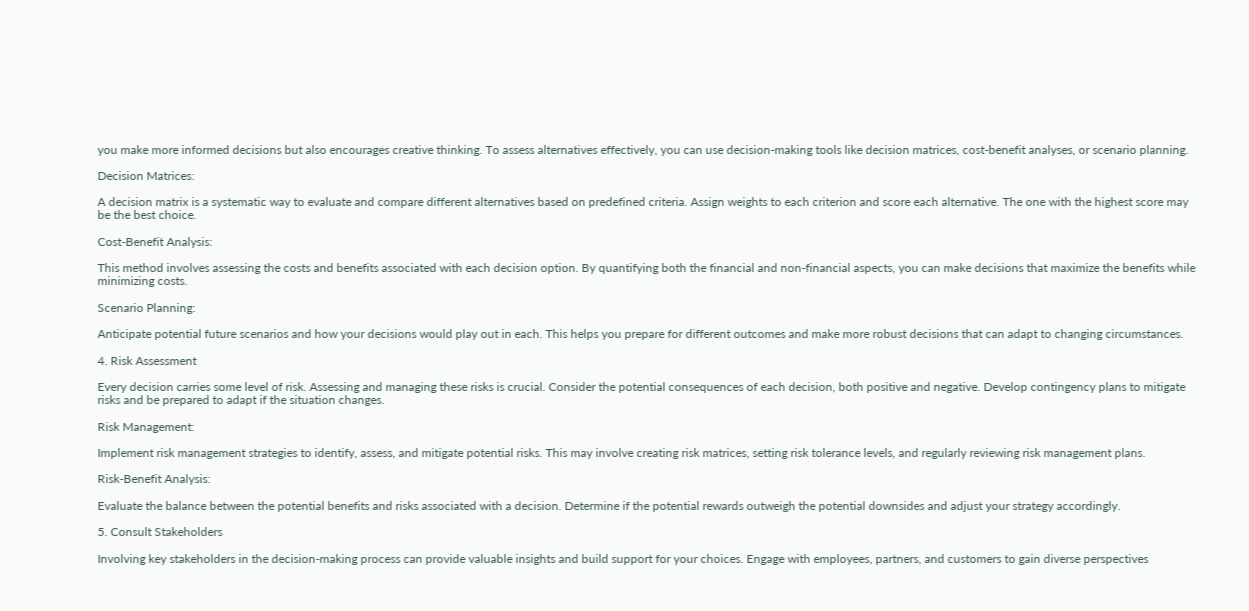you make more informed decisions but also encourages creative thinking. To assess alternatives effectively, you can use decision-making tools like decision matrices, cost-benefit analyses, or scenario planning.

Decision Matrices:

A decision matrix is a systematic way to evaluate and compare different alternatives based on predefined criteria. Assign weights to each criterion and score each alternative. The one with the highest score may be the best choice.

Cost-Benefit Analysis:

This method involves assessing the costs and benefits associated with each decision option. By quantifying both the financial and non-financial aspects, you can make decisions that maximize the benefits while minimizing costs.

Scenario Planning:

Anticipate potential future scenarios and how your decisions would play out in each. This helps you prepare for different outcomes and make more robust decisions that can adapt to changing circumstances.

4. Risk Assessment

Every decision carries some level of risk. Assessing and managing these risks is crucial. Consider the potential consequences of each decision, both positive and negative. Develop contingency plans to mitigate risks and be prepared to adapt if the situation changes.

Risk Management:

Implement risk management strategies to identify, assess, and mitigate potential risks. This may involve creating risk matrices, setting risk tolerance levels, and regularly reviewing risk management plans.

Risk-Benefit Analysis:

Evaluate the balance between the potential benefits and risks associated with a decision. Determine if the potential rewards outweigh the potential downsides and adjust your strategy accordingly.

5. Consult Stakeholders

Involving key stakeholders in the decision-making process can provide valuable insights and build support for your choices. Engage with employees, partners, and customers to gain diverse perspectives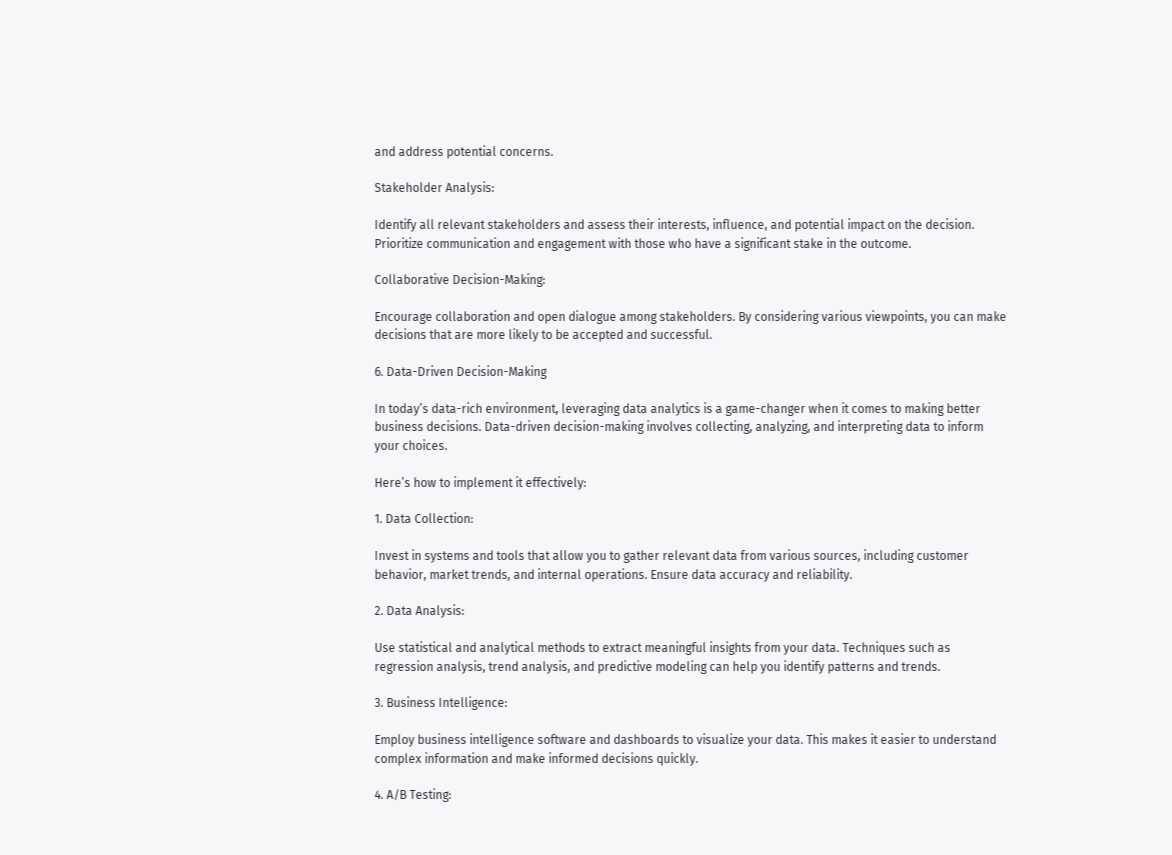and address potential concerns.

Stakeholder Analysis:

Identify all relevant stakeholders and assess their interests, influence, and potential impact on the decision. Prioritize communication and engagement with those who have a significant stake in the outcome.

Collaborative Decision-Making:

Encourage collaboration and open dialogue among stakeholders. By considering various viewpoints, you can make decisions that are more likely to be accepted and successful.

6. Data-Driven Decision-Making

In today’s data-rich environment, leveraging data analytics is a game-changer when it comes to making better business decisions. Data-driven decision-making involves collecting, analyzing, and interpreting data to inform your choices.

Here’s how to implement it effectively:

1. Data Collection:

Invest in systems and tools that allow you to gather relevant data from various sources, including customer behavior, market trends, and internal operations. Ensure data accuracy and reliability.

2. Data Analysis:

Use statistical and analytical methods to extract meaningful insights from your data. Techniques such as regression analysis, trend analysis, and predictive modeling can help you identify patterns and trends.

3. Business Intelligence:

Employ business intelligence software and dashboards to visualize your data. This makes it easier to understand complex information and make informed decisions quickly.

4. A/B Testing: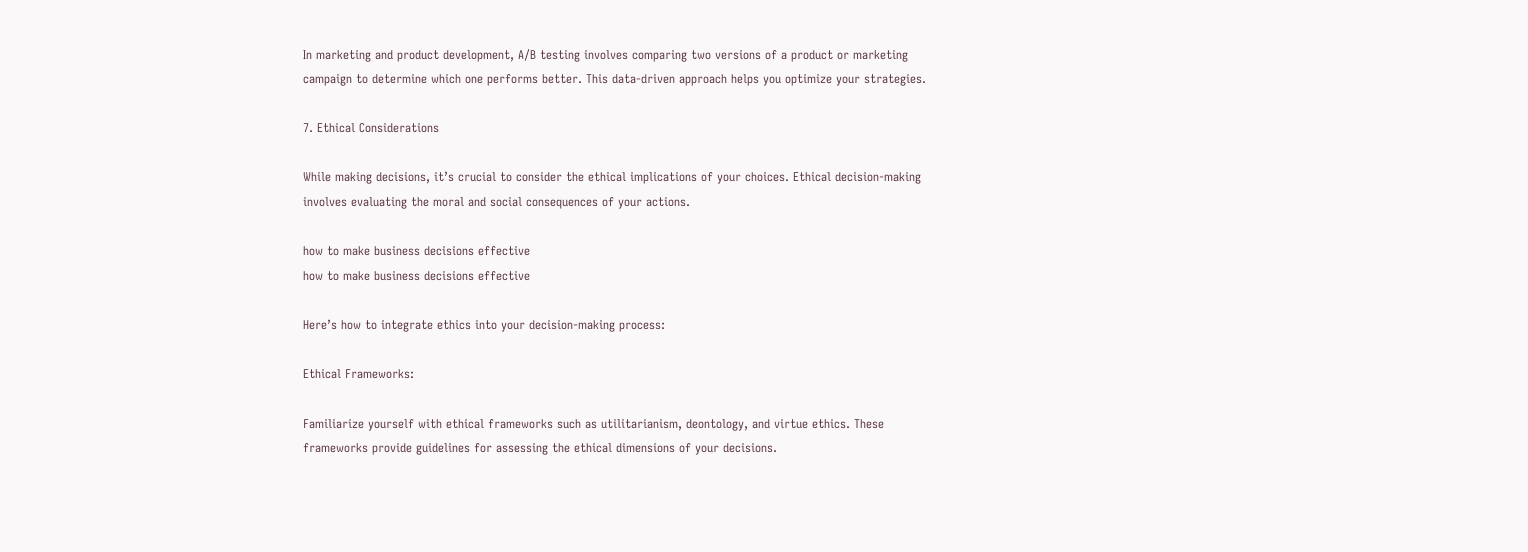In marketing and product development, A/B testing involves comparing two versions of a product or marketing campaign to determine which one performs better. This data-driven approach helps you optimize your strategies.

7. Ethical Considerations

While making decisions, it’s crucial to consider the ethical implications of your choices. Ethical decision-making involves evaluating the moral and social consequences of your actions.

how to make business decisions effective
how to make business decisions effective

Here’s how to integrate ethics into your decision-making process:

Ethical Frameworks:

Familiarize yourself with ethical frameworks such as utilitarianism, deontology, and virtue ethics. These frameworks provide guidelines for assessing the ethical dimensions of your decisions.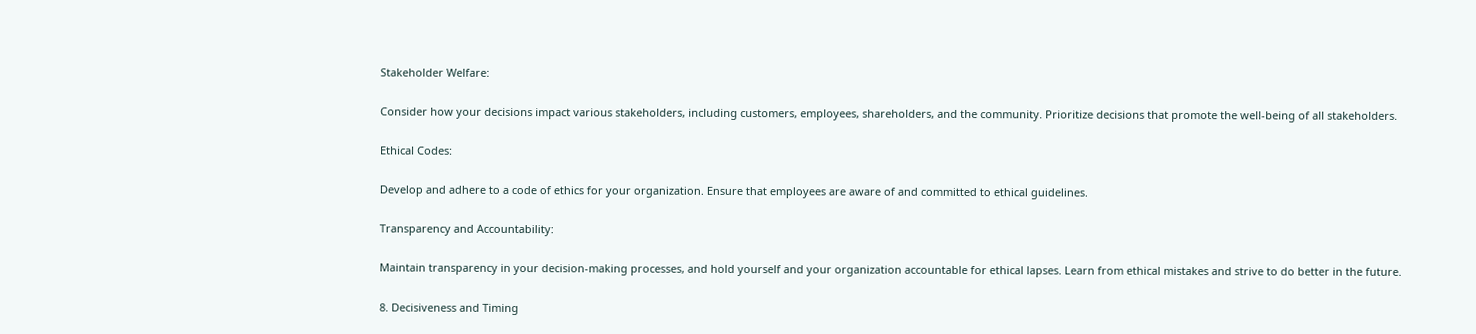Stakeholder Welfare:

Consider how your decisions impact various stakeholders, including customers, employees, shareholders, and the community. Prioritize decisions that promote the well-being of all stakeholders.

Ethical Codes:

Develop and adhere to a code of ethics for your organization. Ensure that employees are aware of and committed to ethical guidelines.

Transparency and Accountability:

Maintain transparency in your decision-making processes, and hold yourself and your organization accountable for ethical lapses. Learn from ethical mistakes and strive to do better in the future.

8. Decisiveness and Timing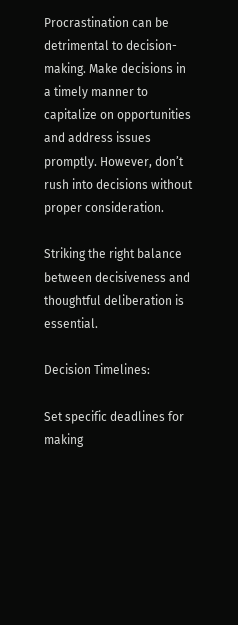Procrastination can be detrimental to decision-making. Make decisions in a timely manner to capitalize on opportunities and address issues promptly. However, don’t rush into decisions without proper consideration.

Striking the right balance between decisiveness and thoughtful deliberation is essential.

Decision Timelines:

Set specific deadlines for making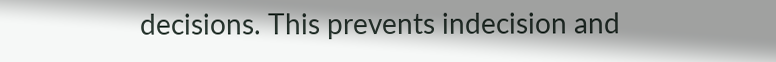decisions. This prevents indecision and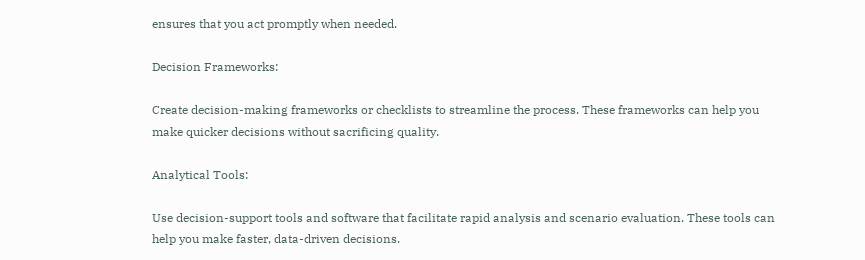ensures that you act promptly when needed.

Decision Frameworks:

Create decision-making frameworks or checklists to streamline the process. These frameworks can help you make quicker decisions without sacrificing quality.

Analytical Tools:

Use decision-support tools and software that facilitate rapid analysis and scenario evaluation. These tools can help you make faster, data-driven decisions.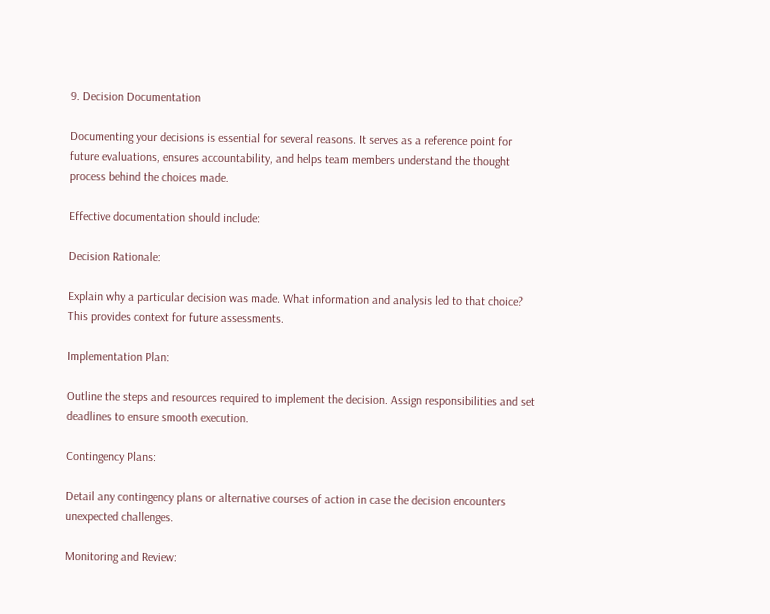9. Decision Documentation

Documenting your decisions is essential for several reasons. It serves as a reference point for future evaluations, ensures accountability, and helps team members understand the thought process behind the choices made.

Effective documentation should include:

Decision Rationale:

Explain why a particular decision was made. What information and analysis led to that choice? This provides context for future assessments.

Implementation Plan:

Outline the steps and resources required to implement the decision. Assign responsibilities and set deadlines to ensure smooth execution.

Contingency Plans:

Detail any contingency plans or alternative courses of action in case the decision encounters unexpected challenges.

Monitoring and Review: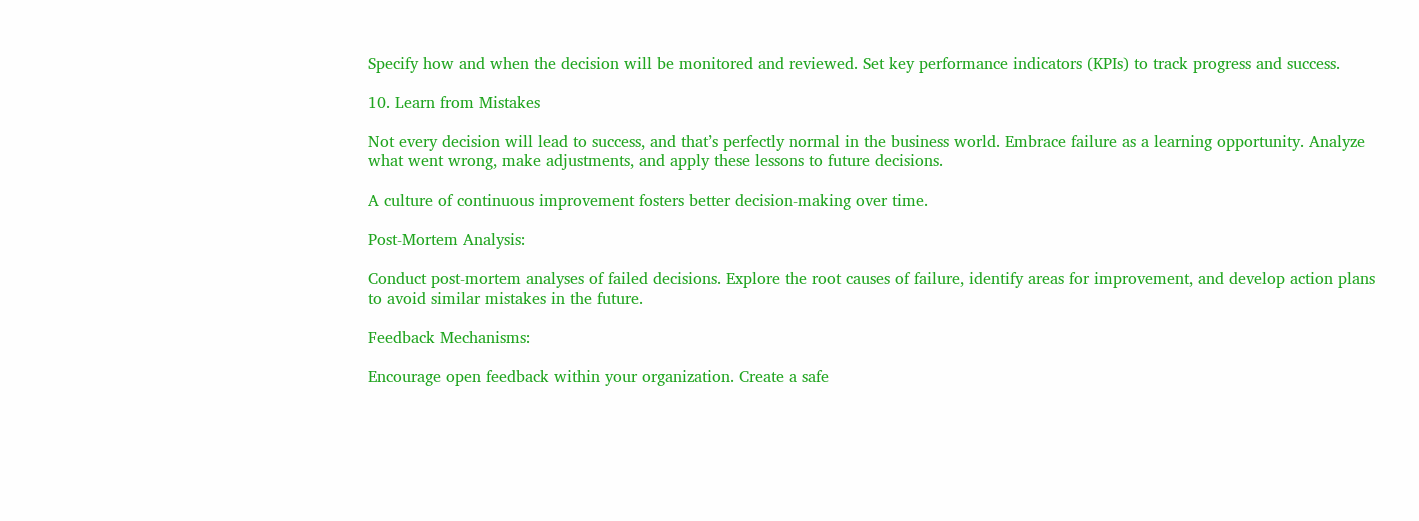Specify how and when the decision will be monitored and reviewed. Set key performance indicators (KPIs) to track progress and success.

10. Learn from Mistakes

Not every decision will lead to success, and that’s perfectly normal in the business world. Embrace failure as a learning opportunity. Analyze what went wrong, make adjustments, and apply these lessons to future decisions.

A culture of continuous improvement fosters better decision-making over time.

Post-Mortem Analysis:

Conduct post-mortem analyses of failed decisions. Explore the root causes of failure, identify areas for improvement, and develop action plans to avoid similar mistakes in the future.

Feedback Mechanisms:

Encourage open feedback within your organization. Create a safe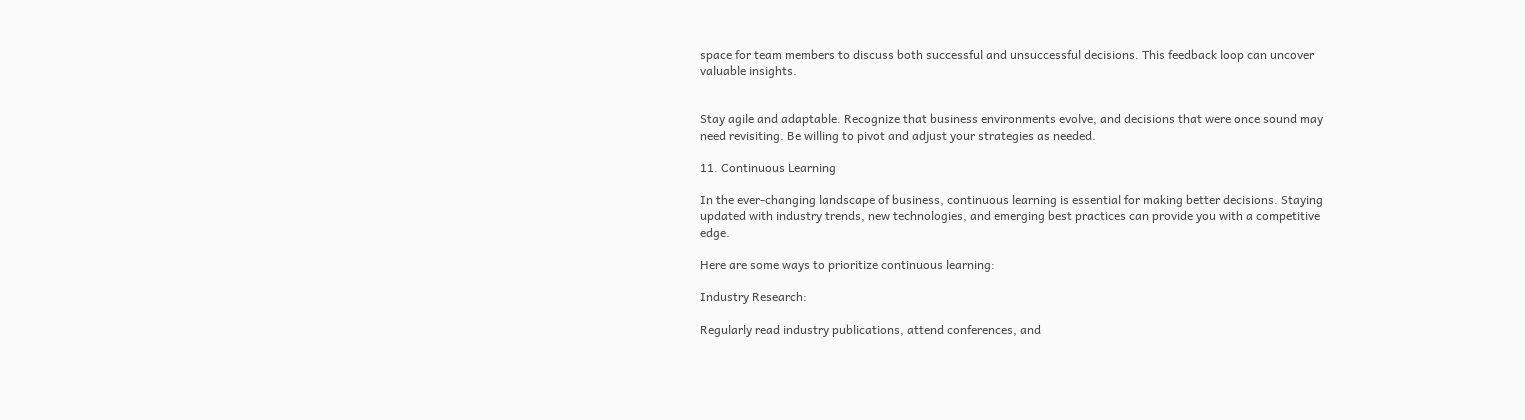space for team members to discuss both successful and unsuccessful decisions. This feedback loop can uncover valuable insights.


Stay agile and adaptable. Recognize that business environments evolve, and decisions that were once sound may need revisiting. Be willing to pivot and adjust your strategies as needed.

11. Continuous Learning

In the ever-changing landscape of business, continuous learning is essential for making better decisions. Staying updated with industry trends, new technologies, and emerging best practices can provide you with a competitive edge.

Here are some ways to prioritize continuous learning:

Industry Research:

Regularly read industry publications, attend conferences, and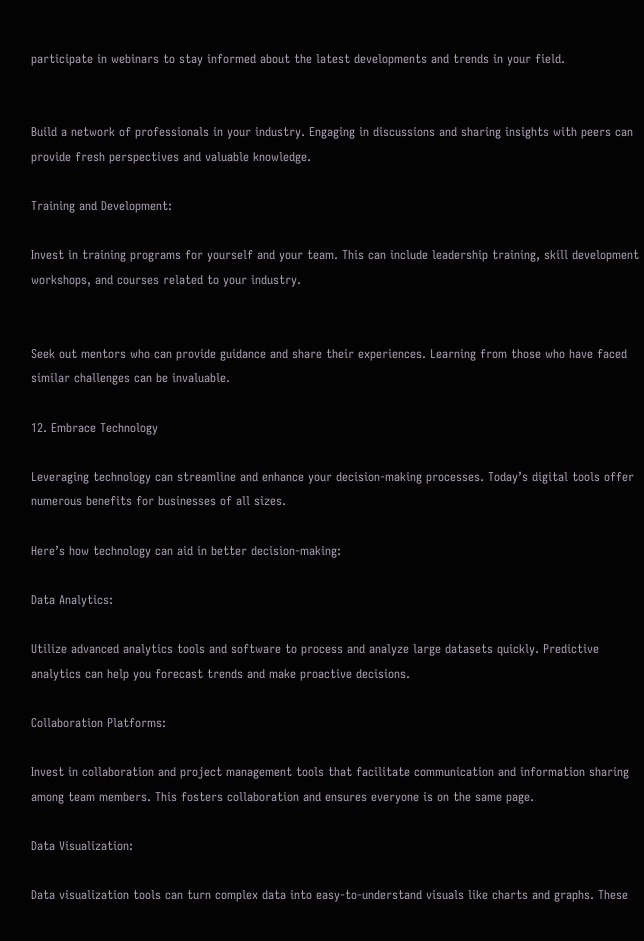participate in webinars to stay informed about the latest developments and trends in your field.


Build a network of professionals in your industry. Engaging in discussions and sharing insights with peers can provide fresh perspectives and valuable knowledge.

Training and Development:

Invest in training programs for yourself and your team. This can include leadership training, skill development workshops, and courses related to your industry.


Seek out mentors who can provide guidance and share their experiences. Learning from those who have faced similar challenges can be invaluable.

12. Embrace Technology

Leveraging technology can streamline and enhance your decision-making processes. Today’s digital tools offer numerous benefits for businesses of all sizes.

Here’s how technology can aid in better decision-making:

Data Analytics:

Utilize advanced analytics tools and software to process and analyze large datasets quickly. Predictive analytics can help you forecast trends and make proactive decisions.

Collaboration Platforms:

Invest in collaboration and project management tools that facilitate communication and information sharing among team members. This fosters collaboration and ensures everyone is on the same page.

Data Visualization:

Data visualization tools can turn complex data into easy-to-understand visuals like charts and graphs. These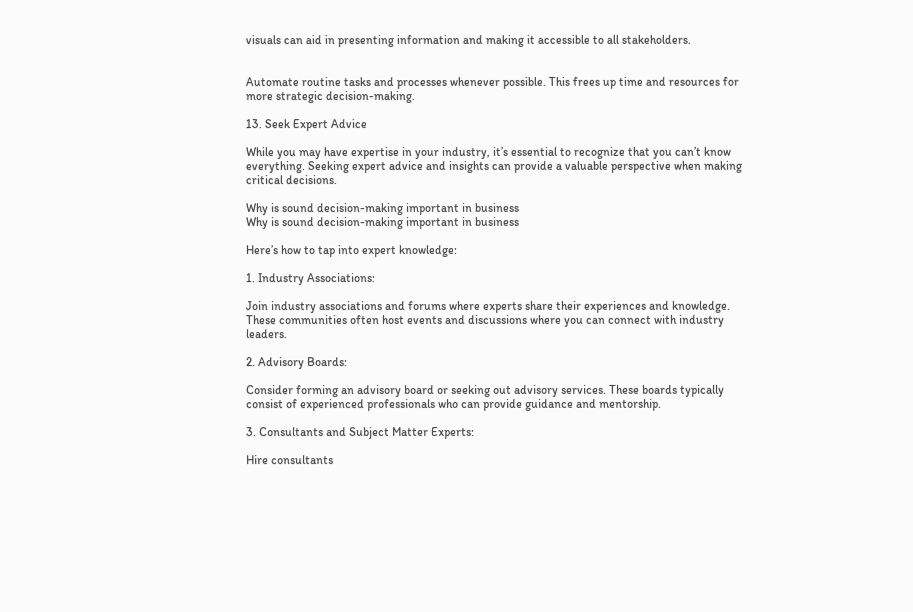visuals can aid in presenting information and making it accessible to all stakeholders.


Automate routine tasks and processes whenever possible. This frees up time and resources for more strategic decision-making.

13. Seek Expert Advice

While you may have expertise in your industry, it’s essential to recognize that you can’t know everything. Seeking expert advice and insights can provide a valuable perspective when making critical decisions.

Why is sound decision-making important in business
Why is sound decision-making important in business

Here’s how to tap into expert knowledge:

1. Industry Associations:

Join industry associations and forums where experts share their experiences and knowledge. These communities often host events and discussions where you can connect with industry leaders.

2. Advisory Boards:

Consider forming an advisory board or seeking out advisory services. These boards typically consist of experienced professionals who can provide guidance and mentorship.

3. Consultants and Subject Matter Experts:

Hire consultants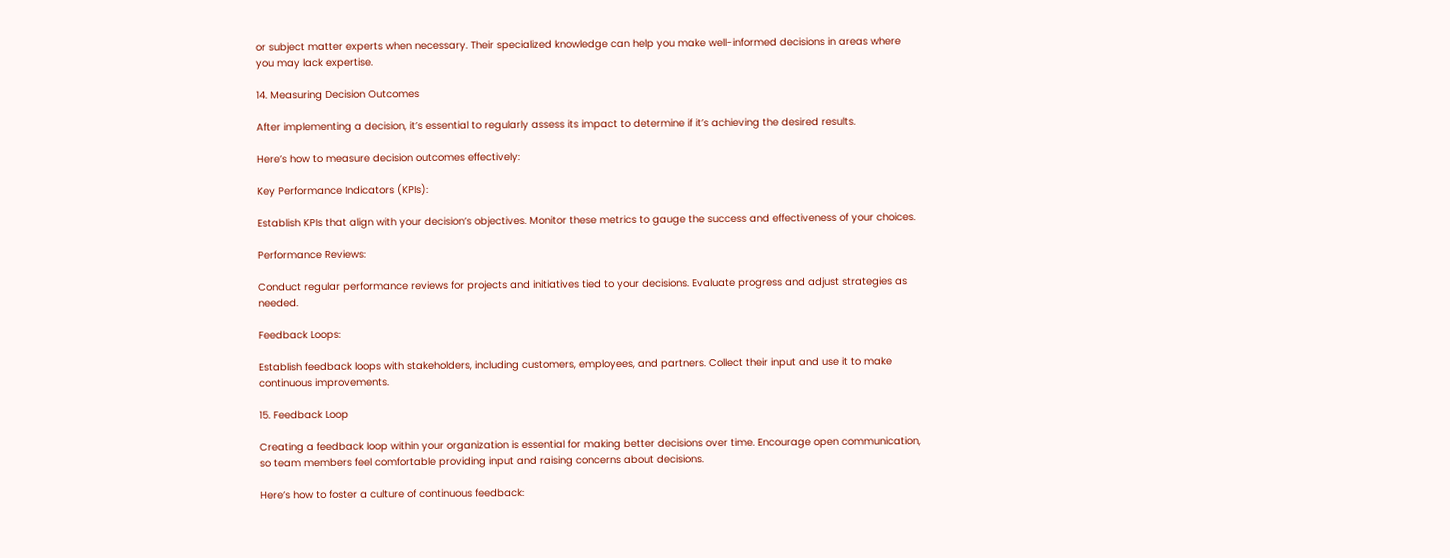or subject matter experts when necessary. Their specialized knowledge can help you make well-informed decisions in areas where you may lack expertise.

14. Measuring Decision Outcomes

After implementing a decision, it’s essential to regularly assess its impact to determine if it’s achieving the desired results.

Here’s how to measure decision outcomes effectively:

Key Performance Indicators (KPIs):

Establish KPIs that align with your decision’s objectives. Monitor these metrics to gauge the success and effectiveness of your choices.

Performance Reviews:

Conduct regular performance reviews for projects and initiatives tied to your decisions. Evaluate progress and adjust strategies as needed.

Feedback Loops:

Establish feedback loops with stakeholders, including customers, employees, and partners. Collect their input and use it to make continuous improvements.

15. Feedback Loop

Creating a feedback loop within your organization is essential for making better decisions over time. Encourage open communication, so team members feel comfortable providing input and raising concerns about decisions.

Here’s how to foster a culture of continuous feedback: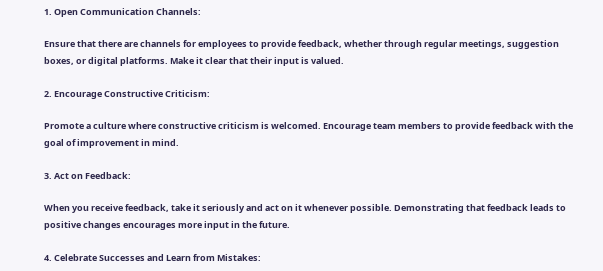1. Open Communication Channels:

Ensure that there are channels for employees to provide feedback, whether through regular meetings, suggestion boxes, or digital platforms. Make it clear that their input is valued.

2. Encourage Constructive Criticism:

Promote a culture where constructive criticism is welcomed. Encourage team members to provide feedback with the goal of improvement in mind.

3. Act on Feedback:

When you receive feedback, take it seriously and act on it whenever possible. Demonstrating that feedback leads to positive changes encourages more input in the future.

4. Celebrate Successes and Learn from Mistakes: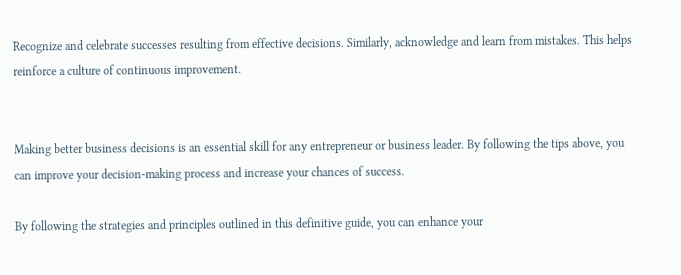Recognize and celebrate successes resulting from effective decisions. Similarly, acknowledge and learn from mistakes. This helps reinforce a culture of continuous improvement.


Making better business decisions is an essential skill for any entrepreneur or business leader. By following the tips above, you can improve your decision-making process and increase your chances of success.

By following the strategies and principles outlined in this definitive guide, you can enhance your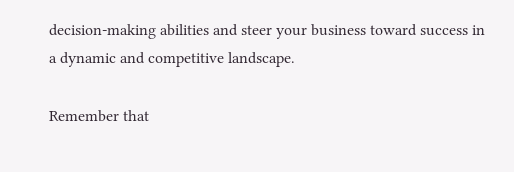decision-making abilities and steer your business toward success in a dynamic and competitive landscape.

Remember that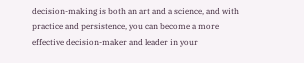decision-making is both an art and a science, and with practice and persistence, you can become a more effective decision-maker and leader in your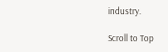industry.

Scroll to Top